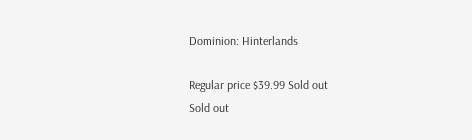Dominion: Hinterlands

Regular price $39.99 Sold out
Sold out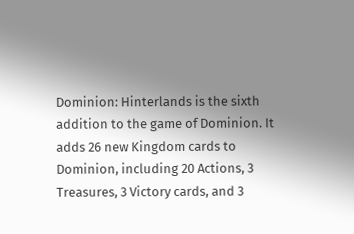Dominion: Hinterlands is the sixth addition to the game of Dominion. It adds 26 new Kingdom cards to Dominion, including 20 Actions, 3 Treasures, 3 Victory cards, and 3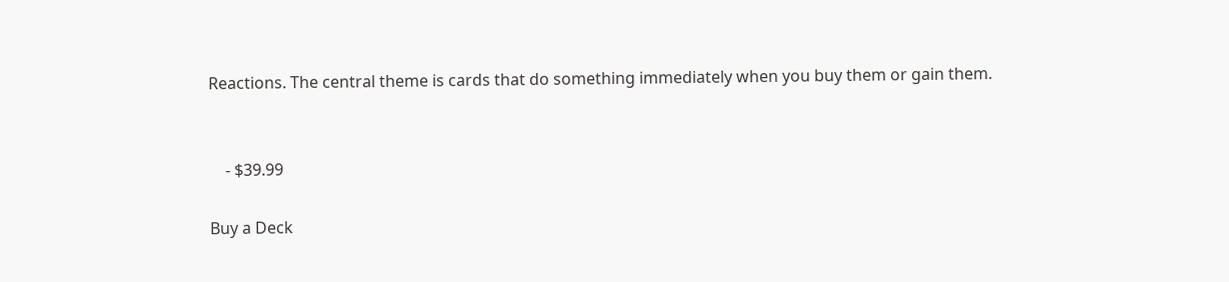Reactions. The central theme is cards that do something immediately when you buy them or gain them.


    - $39.99

Buy a Deck